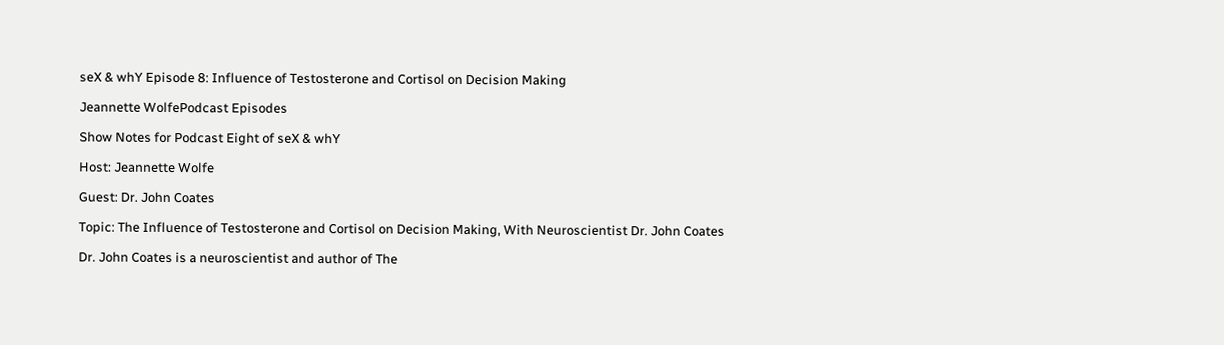seX & whY Episode 8: Influence of Testosterone and Cortisol on Decision Making

Jeannette WolfePodcast Episodes

Show Notes for Podcast Eight of seX & whY

Host: Jeannette Wolfe

Guest: Dr. John Coates

Topic: The Influence of Testosterone and Cortisol on Decision Making, With Neuroscientist Dr. John Coates

Dr. John Coates is a neuroscientist and author of The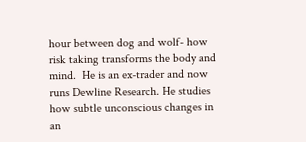hour between dog and wolf- how risk taking transforms the body and mind.  He is an ex-trader and now runs Dewline Research. He studies how subtle unconscious changes in an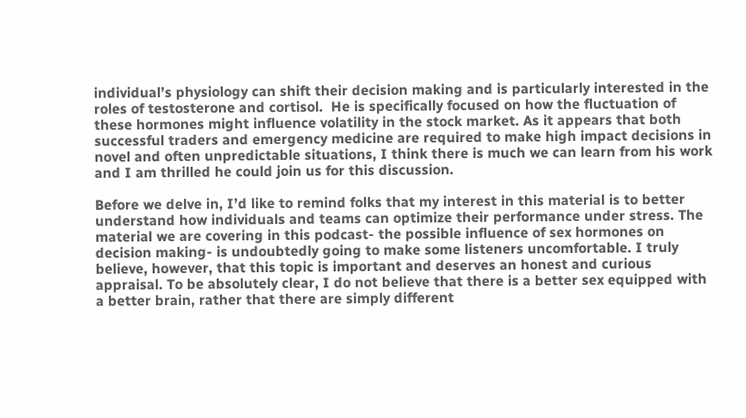individual’s physiology can shift their decision making and is particularly interested in the roles of testosterone and cortisol.  He is specifically focused on how the fluctuation of these hormones might influence volatility in the stock market. As it appears that both successful traders and emergency medicine are required to make high impact decisions in novel and often unpredictable situations, I think there is much we can learn from his work and I am thrilled he could join us for this discussion.

Before we delve in, I’d like to remind folks that my interest in this material is to better understand how individuals and teams can optimize their performance under stress. The material we are covering in this podcast- the possible influence of sex hormones on decision making- is undoubtedly going to make some listeners uncomfortable. I truly believe, however, that this topic is important and deserves an honest and curious appraisal. To be absolutely clear, I do not believe that there is a better sex equipped with a better brain, rather that there are simply different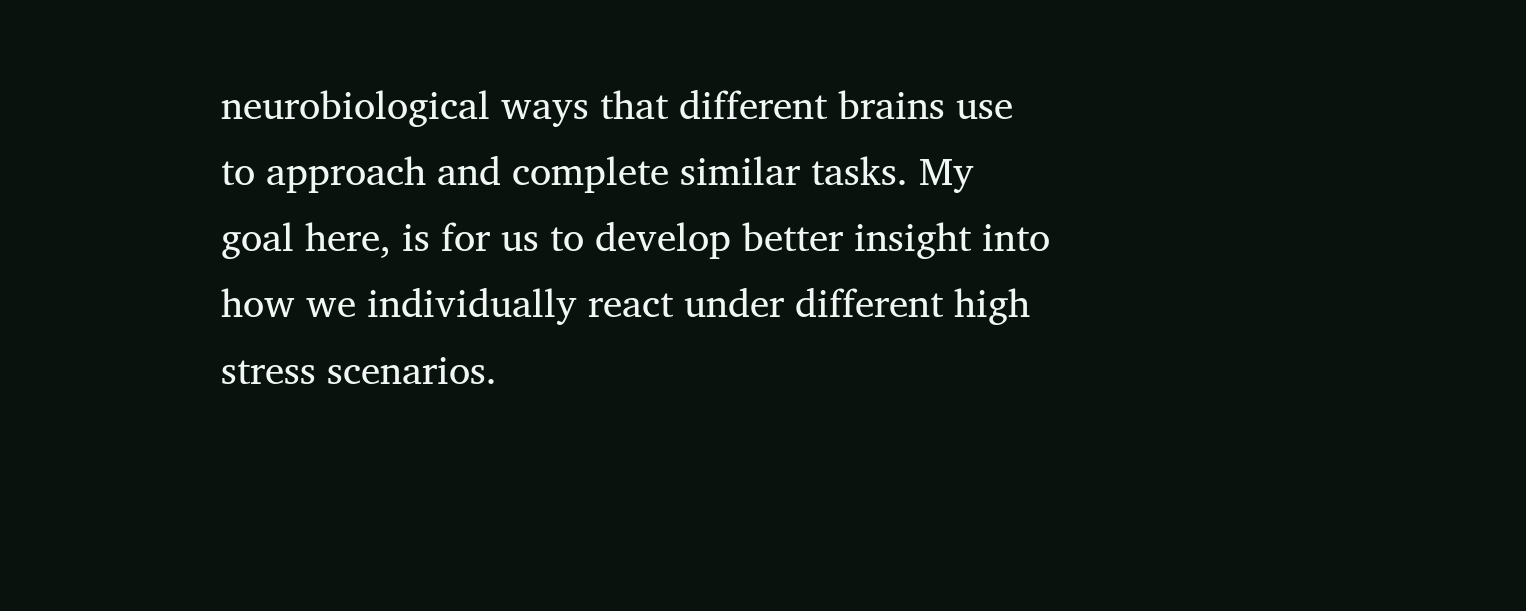neurobiological ways that different brains use to approach and complete similar tasks. My goal here, is for us to develop better insight into how we individually react under different high stress scenarios.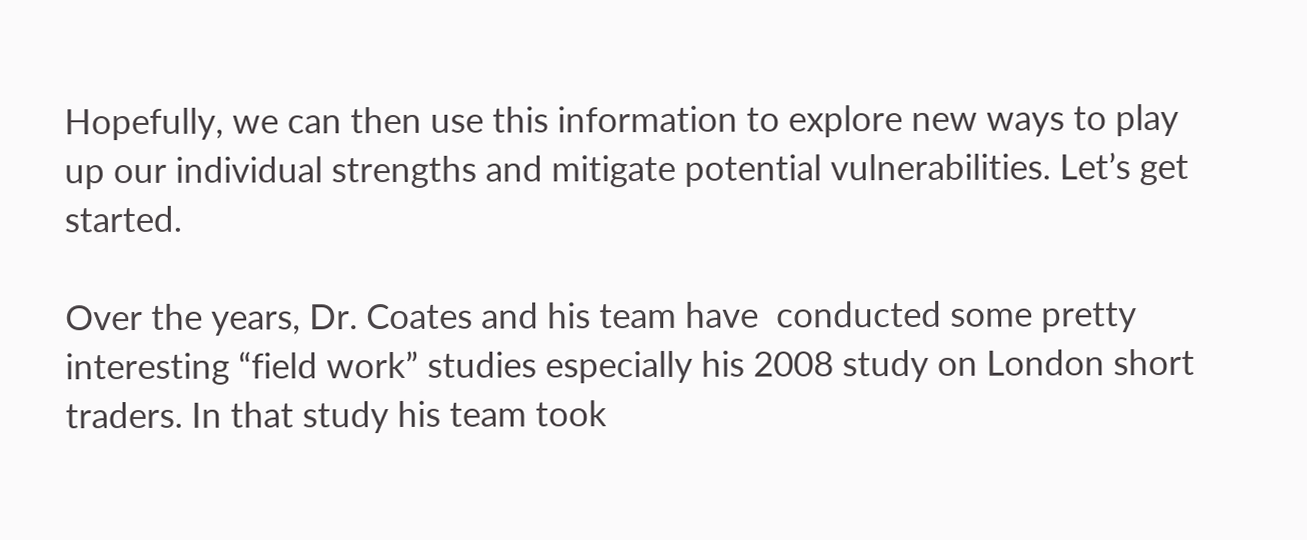Hopefully, we can then use this information to explore new ways to play up our individual strengths and mitigate potential vulnerabilities. Let’s get started.

Over the years, Dr. Coates and his team have  conducted some pretty interesting “field work” studies especially his 2008 study on London short traders. In that study his team took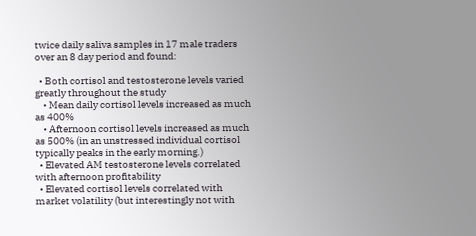twice daily saliva samples in 17 male traders over an 8 day period and found:

  • Both cortisol and testosterone levels varied greatly throughout the study
    • Mean daily cortisol levels increased as much as 400%
    • Afternoon cortisol levels increased as much as 500% (in an unstressed individual cortisol typically peaks in the early morning.)
  • Elevated AM testosterone levels correlated with afternoon profitability
  • Elevated cortisol levels correlated with market volatility (but interestingly not with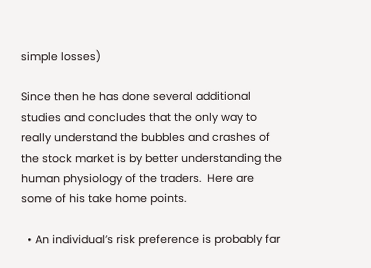simple losses)

Since then he has done several additional studies and concludes that the only way to really understand the bubbles and crashes of the stock market is by better understanding the human physiology of the traders.  Here are some of his take home points.

  • An individual’s risk preference is probably far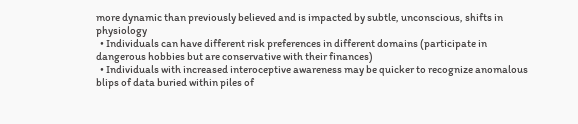more dynamic than previously believed and is impacted by subtle, unconscious, shifts in physiology
  • Individuals can have different risk preferences in different domains (participate in dangerous hobbies but are conservative with their finances)
  • Individuals with increased interoceptive awareness may be quicker to recognize anomalous blips of data buried within piles of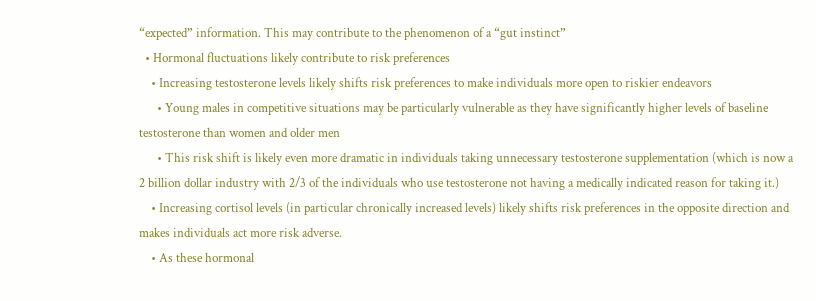“expected” information. This may contribute to the phenomenon of a “gut instinct”
  • Hormonal fluctuations likely contribute to risk preferences
    • Increasing testosterone levels likely shifts risk preferences to make individuals more open to riskier endeavors
      • Young males in competitive situations may be particularly vulnerable as they have significantly higher levels of baseline testosterone than women and older men
      • This risk shift is likely even more dramatic in individuals taking unnecessary testosterone supplementation (which is now a 2 billion dollar industry with 2/3 of the individuals who use testosterone not having a medically indicated reason for taking it.)
    • Increasing cortisol levels (in particular chronically increased levels) likely shifts risk preferences in the opposite direction and makes individuals act more risk adverse.
    • As these hormonal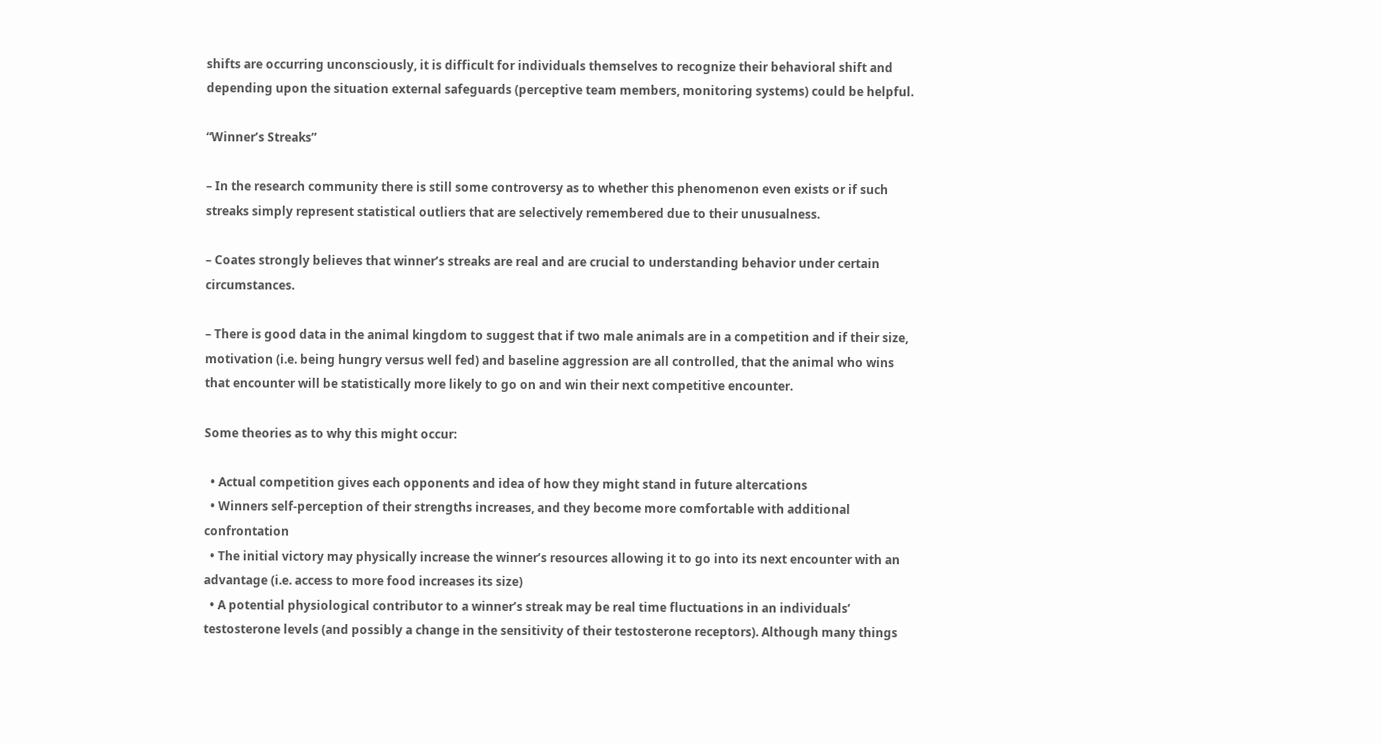shifts are occurring unconsciously, it is difficult for individuals themselves to recognize their behavioral shift and depending upon the situation external safeguards (perceptive team members, monitoring systems) could be helpful.

“Winner’s Streaks”

– In the research community there is still some controversy as to whether this phenomenon even exists or if such streaks simply represent statistical outliers that are selectively remembered due to their unusualness.

– Coates strongly believes that winner’s streaks are real and are crucial to understanding behavior under certain circumstances.

– There is good data in the animal kingdom to suggest that if two male animals are in a competition and if their size, motivation (i.e. being hungry versus well fed) and baseline aggression are all controlled, that the animal who wins that encounter will be statistically more likely to go on and win their next competitive encounter.

Some theories as to why this might occur:

  • Actual competition gives each opponents and idea of how they might stand in future altercations
  • Winners self-perception of their strengths increases, and they become more comfortable with additional confrontation
  • The initial victory may physically increase the winner’s resources allowing it to go into its next encounter with an advantage (i.e. access to more food increases its size)
  • A potential physiological contributor to a winner’s streak may be real time fluctuations in an individuals’ testosterone levels (and possibly a change in the sensitivity of their testosterone receptors). Although many things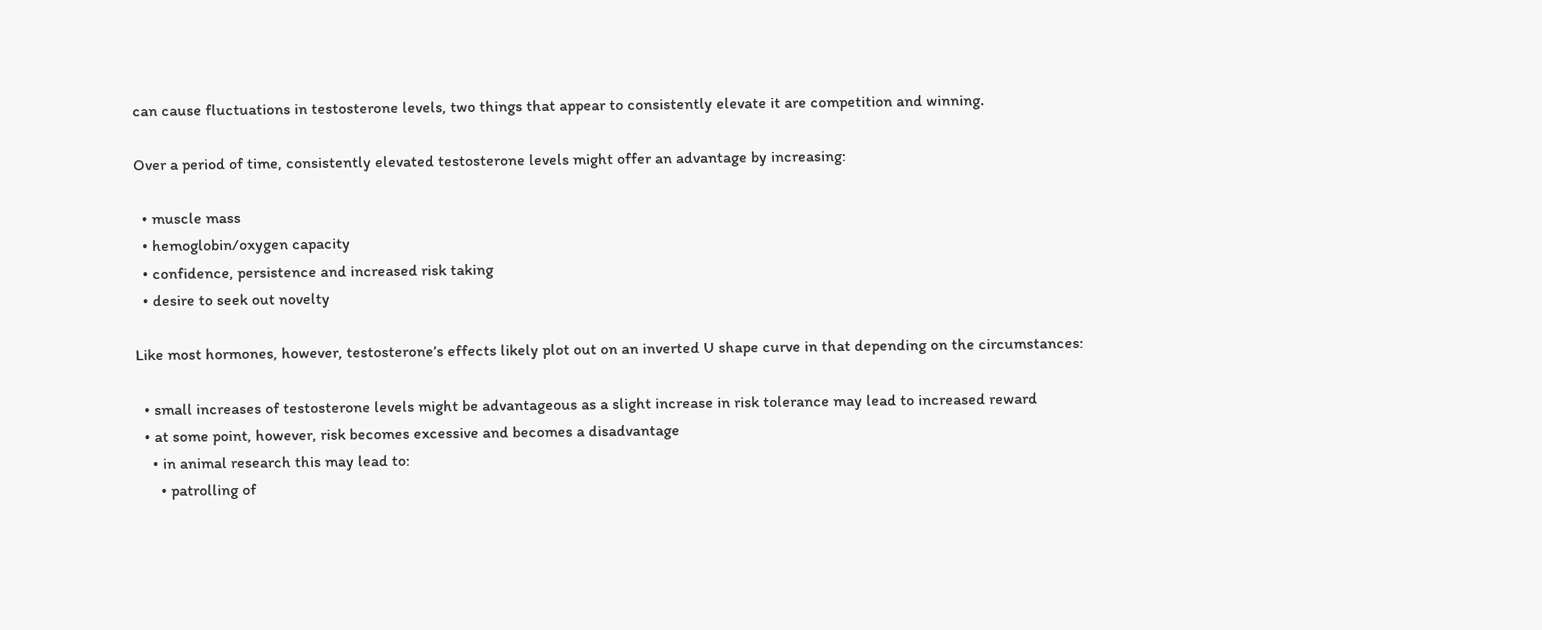can cause fluctuations in testosterone levels, two things that appear to consistently elevate it are competition and winning.

Over a period of time, consistently elevated testosterone levels might offer an advantage by increasing:

  • muscle mass
  • hemoglobin/oxygen capacity
  • confidence, persistence and increased risk taking
  • desire to seek out novelty

Like most hormones, however, testosterone’s effects likely plot out on an inverted U shape curve in that depending on the circumstances:

  • small increases of testosterone levels might be advantageous as a slight increase in risk tolerance may lead to increased reward
  • at some point, however, risk becomes excessive and becomes a disadvantage
    • in animal research this may lead to:
      • patrolling of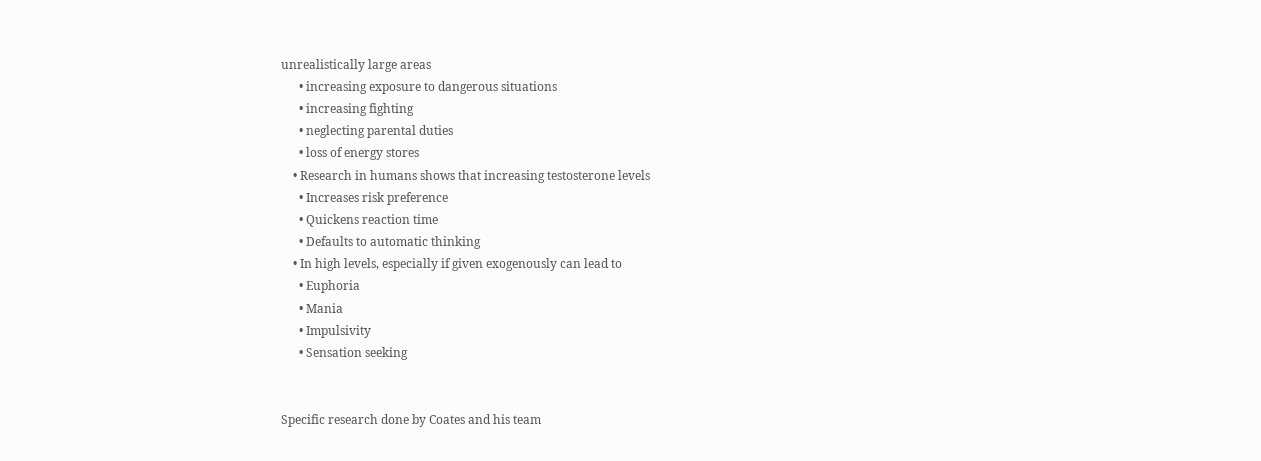unrealistically large areas
      • increasing exposure to dangerous situations
      • increasing fighting
      • neglecting parental duties
      • loss of energy stores
    • Research in humans shows that increasing testosterone levels
      • Increases risk preference
      • Quickens reaction time
      • Defaults to automatic thinking
    • In high levels, especially if given exogenously can lead to
      • Euphoria
      • Mania
      • Impulsivity
      • Sensation seeking


Specific research done by Coates and his team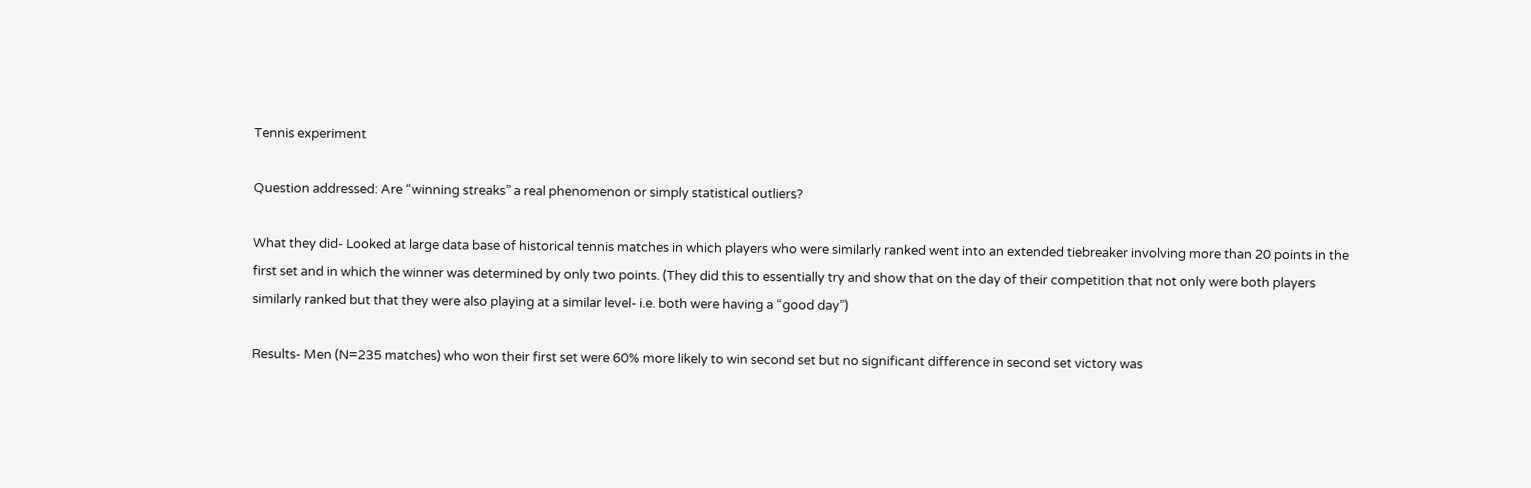Tennis experiment

Question addressed: Are “winning streaks” a real phenomenon or simply statistical outliers?

What they did- Looked at large data base of historical tennis matches in which players who were similarly ranked went into an extended tiebreaker involving more than 20 points in the first set and in which the winner was determined by only two points. (They did this to essentially try and show that on the day of their competition that not only were both players similarly ranked but that they were also playing at a similar level- i.e. both were having a “good day”)

Results- Men (N=235 matches) who won their first set were 60% more likely to win second set but no significant difference in second set victory was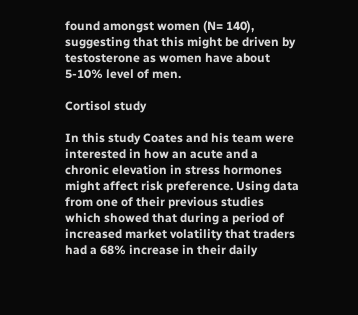found amongst women (N= 140), suggesting that this might be driven by testosterone as women have about 5-10% level of men.

Cortisol study

In this study Coates and his team were interested in how an acute and a chronic elevation in stress hormones might affect risk preference. Using data from one of their previous studies which showed that during a period of increased market volatility that traders had a 68% increase in their daily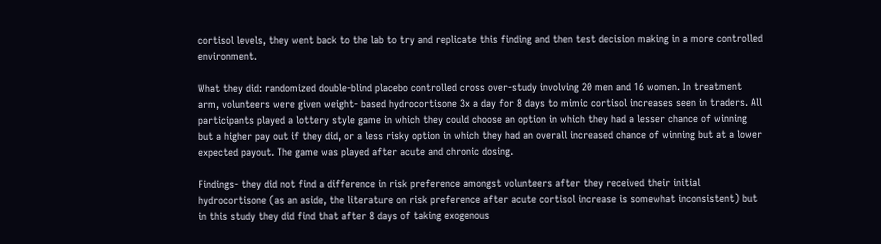cortisol levels, they went back to the lab to try and replicate this finding and then test decision making in a more controlled environment.

What they did: randomized double-blind placebo controlled cross over-study involving 20 men and 16 women. In treatment arm, volunteers were given weight- based hydrocortisone 3x a day for 8 days to mimic cortisol increases seen in traders. All participants played a lottery style game in which they could choose an option in which they had a lesser chance of winning but a higher pay out if they did, or a less risky option in which they had an overall increased chance of winning but at a lower expected payout. The game was played after acute and chronic dosing.

Findings- they did not find a difference in risk preference amongst volunteers after they received their initial hydrocortisone (as an aside, the literature on risk preference after acute cortisol increase is somewhat inconsistent) but in this study they did find that after 8 days of taking exogenous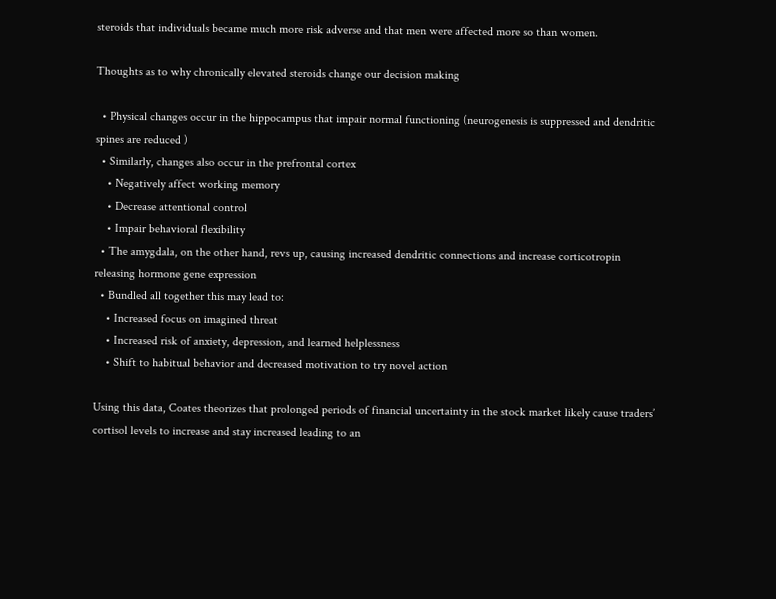steroids that individuals became much more risk adverse and that men were affected more so than women.

Thoughts as to why chronically elevated steroids change our decision making

  • Physical changes occur in the hippocampus that impair normal functioning (neurogenesis is suppressed and dendritic spines are reduced )
  • Similarly, changes also occur in the prefrontal cortex
    • Negatively affect working memory
    • Decrease attentional control
    • Impair behavioral flexibility
  • The amygdala, on the other hand, revs up, causing increased dendritic connections and increase corticotropin releasing hormone gene expression
  • Bundled all together this may lead to:
    • Increased focus on imagined threat
    • Increased risk of anxiety, depression, and learned helplessness
    • Shift to habitual behavior and decreased motivation to try novel action

Using this data, Coates theorizes that prolonged periods of financial uncertainty in the stock market likely cause traders’ cortisol levels to increase and stay increased leading to an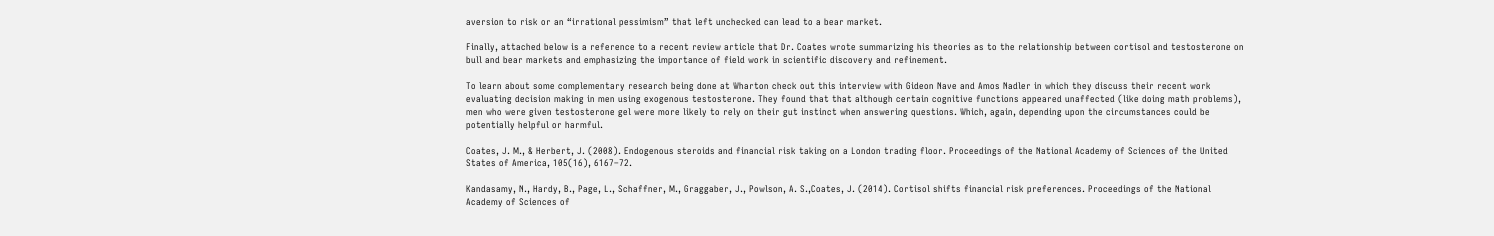aversion to risk or an “irrational pessimism” that left unchecked can lead to a bear market.

Finally, attached below is a reference to a recent review article that Dr. Coates wrote summarizing his theories as to the relationship between cortisol and testosterone on bull and bear markets and emphasizing the importance of field work in scientific discovery and refinement.

To learn about some complementary research being done at Wharton check out this interview with Gideon Nave and Amos Nadler in which they discuss their recent work evaluating decision making in men using exogenous testosterone. They found that that although certain cognitive functions appeared unaffected (like doing math problems), men who were given testosterone gel were more likely to rely on their gut instinct when answering questions. Which, again, depending upon the circumstances could be potentially helpful or harmful.

Coates, J. M., & Herbert, J. (2008). Endogenous steroids and financial risk taking on a London trading floor. Proceedings of the National Academy of Sciences of the United States of America, 105(16), 6167–72.

Kandasamy, N., Hardy, B., Page, L., Schaffner, M., Graggaber, J., Powlson, A. S.,Coates, J. (2014). Cortisol shifts financial risk preferences. Proceedings of the National Academy of Sciences of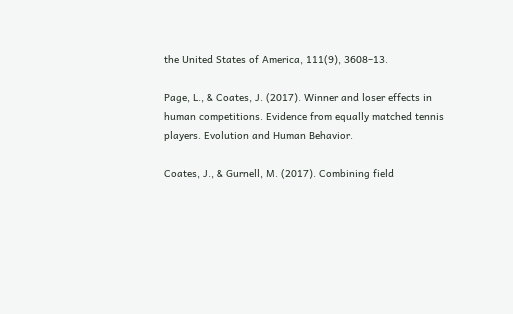the United States of America, 111(9), 3608–13.

Page, L., & Coates, J. (2017). Winner and loser effects in human competitions. Evidence from equally matched tennis players. Evolution and Human Behavior.

Coates, J., & Gurnell, M. (2017). Combining field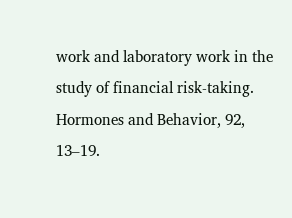work and laboratory work in the study of financial risk-taking. Hormones and Behavior, 92, 13–19.